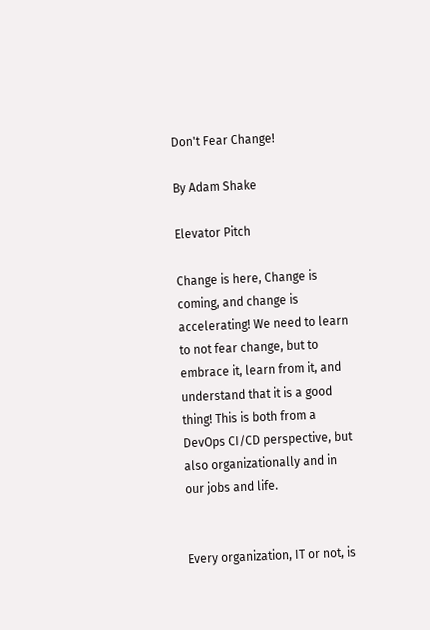Don't Fear Change!

By Adam Shake

Elevator Pitch

Change is here, Change is coming, and change is accelerating! We need to learn to not fear change, but to embrace it, learn from it, and understand that it is a good thing! This is both from a DevOps CI/CD perspective, but also organizationally and in our jobs and life.


Every organization, IT or not, is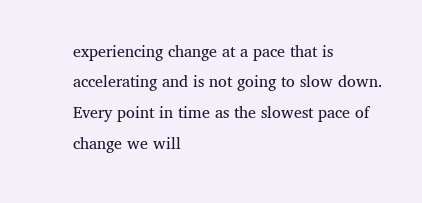experiencing change at a pace that is accelerating and is not going to slow down. Every point in time as the slowest pace of change we will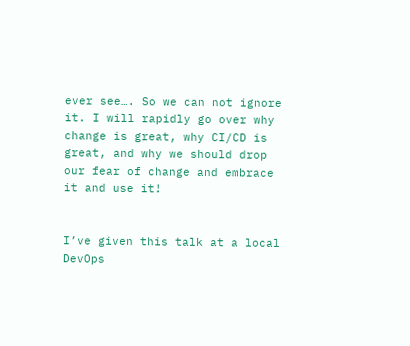ever see…. So we can not ignore it. I will rapidly go over why change is great, why CI/CD is great, and why we should drop our fear of change and embrace it and use it!


I’ve given this talk at a local DevOps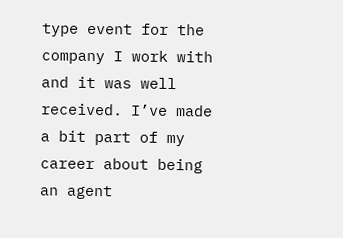type event for the company I work with and it was well received. I’ve made a bit part of my career about being an agent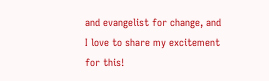and evangelist for change, and I love to share my excitement for this!